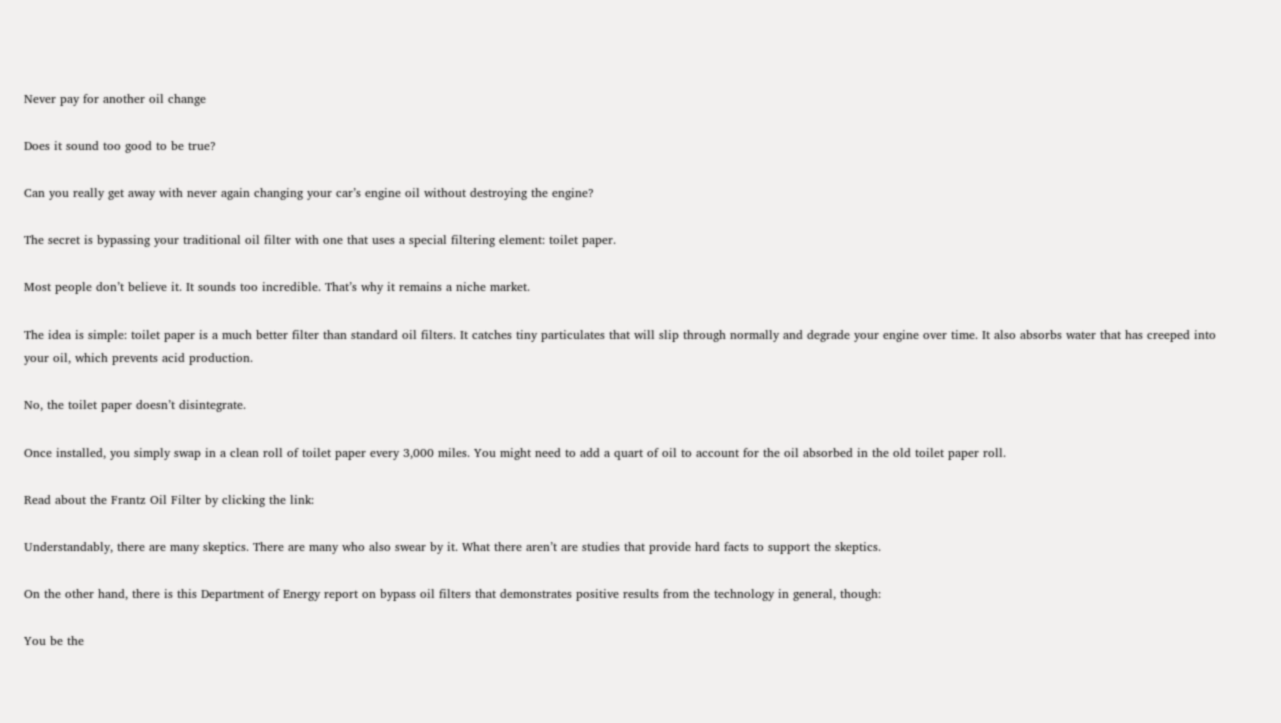Never pay for another oil change

Does it sound too good to be true?

Can you really get away with never again changing your car’s engine oil without destroying the engine?

The secret is bypassing your traditional oil filter with one that uses a special filtering element: toilet paper.

Most people don’t believe it. It sounds too incredible. That’s why it remains a niche market.

The idea is simple: toilet paper is a much better filter than standard oil filters. It catches tiny particulates that will slip through normally and degrade your engine over time. It also absorbs water that has creeped into your oil, which prevents acid production.

No, the toilet paper doesn’t disintegrate.

Once installed, you simply swap in a clean roll of toilet paper every 3,000 miles. You might need to add a quart of oil to account for the oil absorbed in the old toilet paper roll.

Read about the Frantz Oil Filter by clicking the link:

Understandably, there are many skeptics. There are many who also swear by it. What there aren’t are studies that provide hard facts to support the skeptics.

On the other hand, there is this Department of Energy report on bypass oil filters that demonstrates positive results from the technology in general, though:

You be the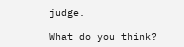judge.

What do you think?